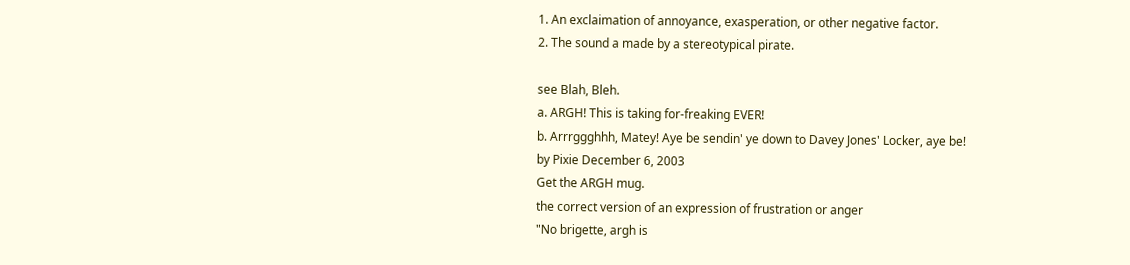1. An exclaimation of annoyance, exasperation, or other negative factor.
2. The sound a made by a stereotypical pirate.

see Blah, Bleh.
a. ARGH! This is taking for-freaking EVER!
b. Arrrggghhh, Matey! Aye be sendin' ye down to Davey Jones' Locker, aye be!
by Pixie December 6, 2003
Get the ARGH mug.
the correct version of an expression of frustration or anger
"No brigette, argh is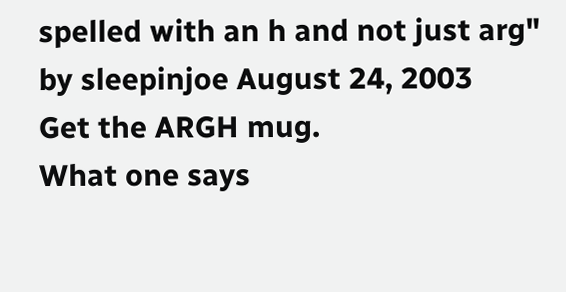spelled with an h and not just arg"
by sleepinjoe August 24, 2003
Get the ARGH mug.
What one says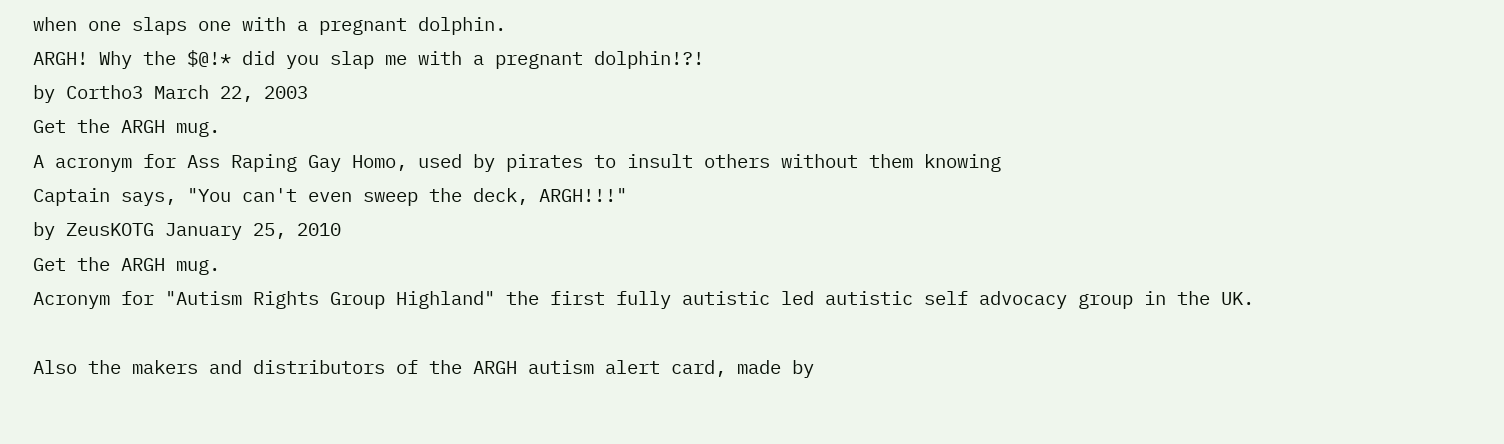when one slaps one with a pregnant dolphin.
ARGH! Why the $@!* did you slap me with a pregnant dolphin!?!
by Cortho3 March 22, 2003
Get the ARGH mug.
A acronym for Ass Raping Gay Homo, used by pirates to insult others without them knowing
Captain says, "You can't even sweep the deck, ARGH!!!"
by ZeusKOTG January 25, 2010
Get the ARGH mug.
Acronym for "Autism Rights Group Highland" the first fully autistic led autistic self advocacy group in the UK.

Also the makers and distributors of the ARGH autism alert card, made by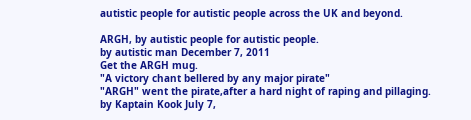autistic people for autistic people across the UK and beyond.

ARGH, by autistic people for autistic people.
by autistic man December 7, 2011
Get the ARGH mug.
"A victory chant bellered by any major pirate"
"ARGH" went the pirate,after a hard night of raping and pillaging.
by Kaptain Kook July 7,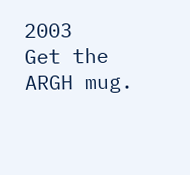2003
Get the ARGH mug.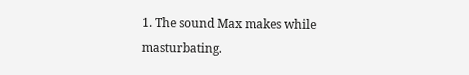1. The sound Max makes while masturbating.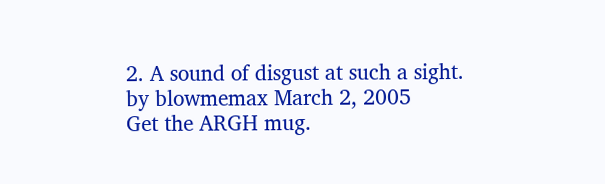2. A sound of disgust at such a sight.
by blowmemax March 2, 2005
Get the ARGH mug.